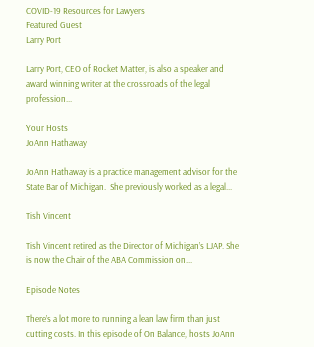COVID-19 Resources for Lawyers
Featured Guest
Larry Port

Larry Port, CEO of Rocket Matter, is also a speaker and award winning writer at the crossroads of the legal profession...

Your Hosts
JoAnn Hathaway

JoAnn Hathaway is a practice management advisor for the State Bar of Michigan.  She previously worked as a legal...

Tish Vincent

Tish Vincent retired as the Director of Michigan’s LJAP. She is now the Chair of the ABA Commission on...

Episode Notes

There’s a lot more to running a lean law firm than just cutting costs. In this episode of On Balance, hosts JoAnn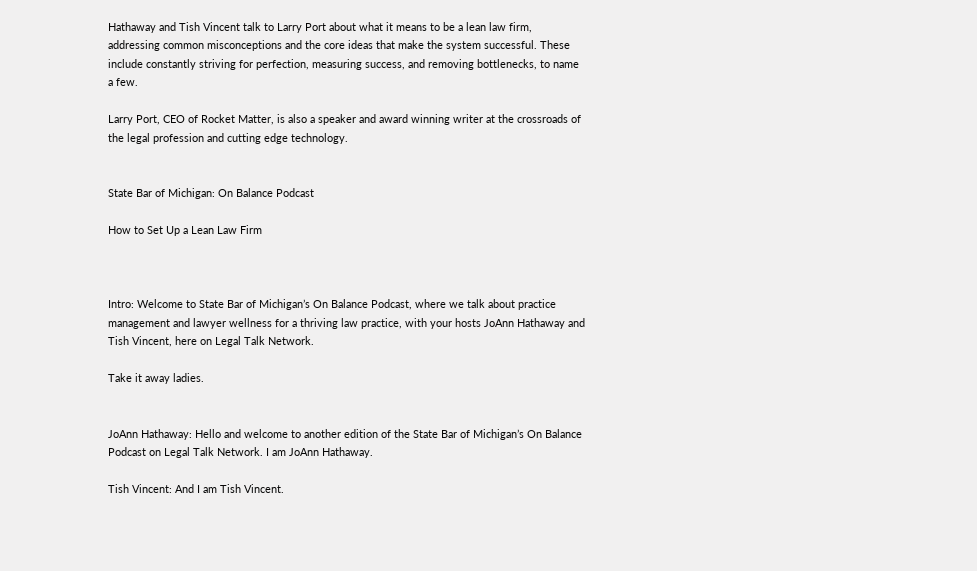Hathaway and Tish Vincent talk to Larry Port about what it means to be a lean law firm, addressing common misconceptions and the core ideas that make the system successful. These include constantly striving for perfection, measuring success, and removing bottlenecks, to name a few.

Larry Port, CEO of Rocket Matter, is also a speaker and award winning writer at the crossroads of the legal profession and cutting edge technology.


State Bar of Michigan: On Balance Podcast

How to Set Up a Lean Law Firm



Intro: Welcome to State Bar of Michigan’s On Balance Podcast, where we talk about practice management and lawyer wellness for a thriving law practice, with your hosts JoAnn Hathaway and Tish Vincent, here on Legal Talk Network.

Take it away ladies.


JoAnn Hathaway: Hello and welcome to another edition of the State Bar of Michigan’s On Balance Podcast on Legal Talk Network. I am JoAnn Hathaway.

Tish Vincent: And I am Tish Vincent.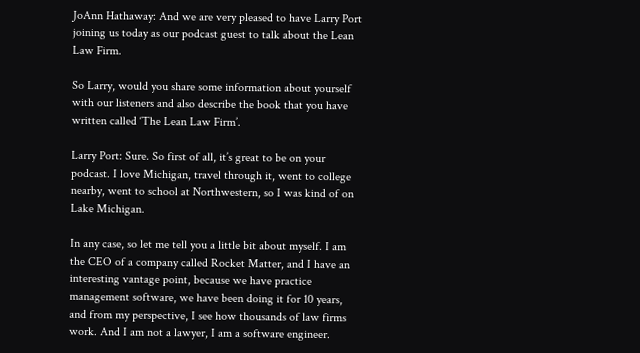JoAnn Hathaway: And we are very pleased to have Larry Port joining us today as our podcast guest to talk about the Lean Law Firm.

So Larry, would you share some information about yourself with our listeners and also describe the book that you have written called ‘The Lean Law Firm’.

Larry Port: Sure. So first of all, it’s great to be on your podcast. I love Michigan, travel through it, went to college nearby, went to school at Northwestern, so I was kind of on Lake Michigan.

In any case, so let me tell you a little bit about myself. I am the CEO of a company called Rocket Matter, and I have an interesting vantage point, because we have practice management software, we have been doing it for 10 years, and from my perspective, I see how thousands of law firms work. And I am not a lawyer, I am a software engineer.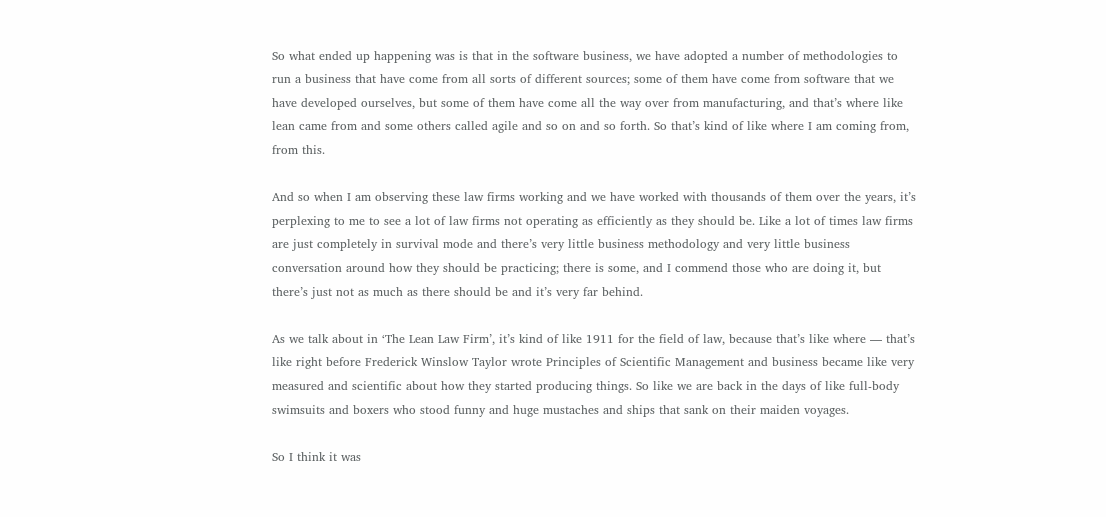So what ended up happening was is that in the software business, we have adopted a number of methodologies to run a business that have come from all sorts of different sources; some of them have come from software that we have developed ourselves, but some of them have come all the way over from manufacturing, and that’s where like lean came from and some others called agile and so on and so forth. So that’s kind of like where I am coming from, from this.

And so when I am observing these law firms working and we have worked with thousands of them over the years, it’s perplexing to me to see a lot of law firms not operating as efficiently as they should be. Like a lot of times law firms are just completely in survival mode and there’s very little business methodology and very little business conversation around how they should be practicing; there is some, and I commend those who are doing it, but there’s just not as much as there should be and it’s very far behind.

As we talk about in ‘The Lean Law Firm’, it’s kind of like 1911 for the field of law, because that’s like where — that’s like right before Frederick Winslow Taylor wrote Principles of Scientific Management and business became like very measured and scientific about how they started producing things. So like we are back in the days of like full-body swimsuits and boxers who stood funny and huge mustaches and ships that sank on their maiden voyages.

So I think it was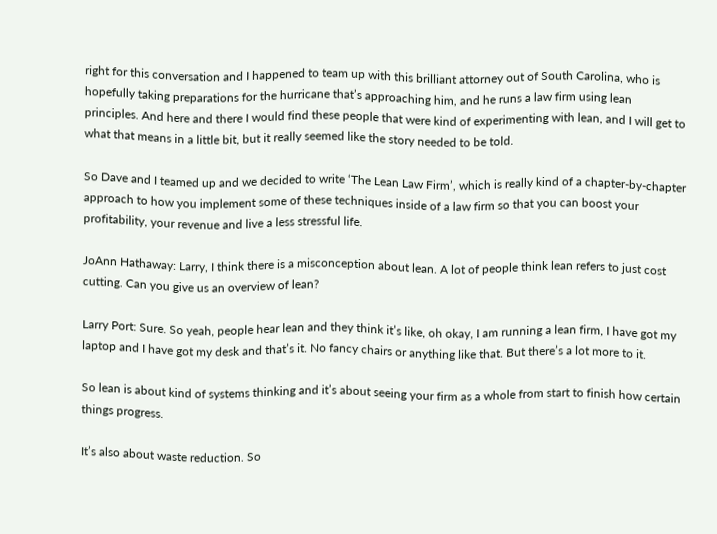right for this conversation and I happened to team up with this brilliant attorney out of South Carolina, who is hopefully taking preparations for the hurricane that’s approaching him, and he runs a law firm using lean principles. And here and there I would find these people that were kind of experimenting with lean, and I will get to what that means in a little bit, but it really seemed like the story needed to be told.

So Dave and I teamed up and we decided to write ‘The Lean Law Firm’, which is really kind of a chapter-by-chapter approach to how you implement some of these techniques inside of a law firm so that you can boost your profitability, your revenue and live a less stressful life.

JoAnn Hathaway: Larry, I think there is a misconception about lean. A lot of people think lean refers to just cost cutting. Can you give us an overview of lean?

Larry Port: Sure. So yeah, people hear lean and they think it’s like, oh okay, I am running a lean firm, I have got my laptop and I have got my desk and that’s it. No fancy chairs or anything like that. But there’s a lot more to it.

So lean is about kind of systems thinking and it’s about seeing your firm as a whole from start to finish how certain things progress.

It’s also about waste reduction. So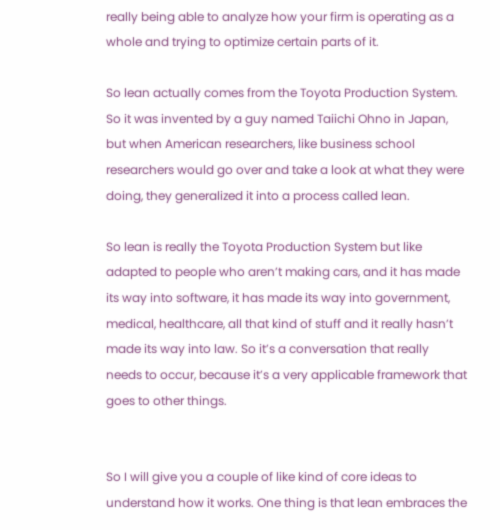really being able to analyze how your firm is operating as a whole and trying to optimize certain parts of it.

So lean actually comes from the Toyota Production System. So it was invented by a guy named Taiichi Ohno in Japan, but when American researchers, like business school researchers would go over and take a look at what they were doing, they generalized it into a process called lean.

So lean is really the Toyota Production System but like adapted to people who aren’t making cars, and it has made its way into software, it has made its way into government, medical, healthcare, all that kind of stuff and it really hasn’t made its way into law. So it’s a conversation that really needs to occur, because it’s a very applicable framework that goes to other things.


So I will give you a couple of like kind of core ideas to understand how it works. One thing is that lean embraces the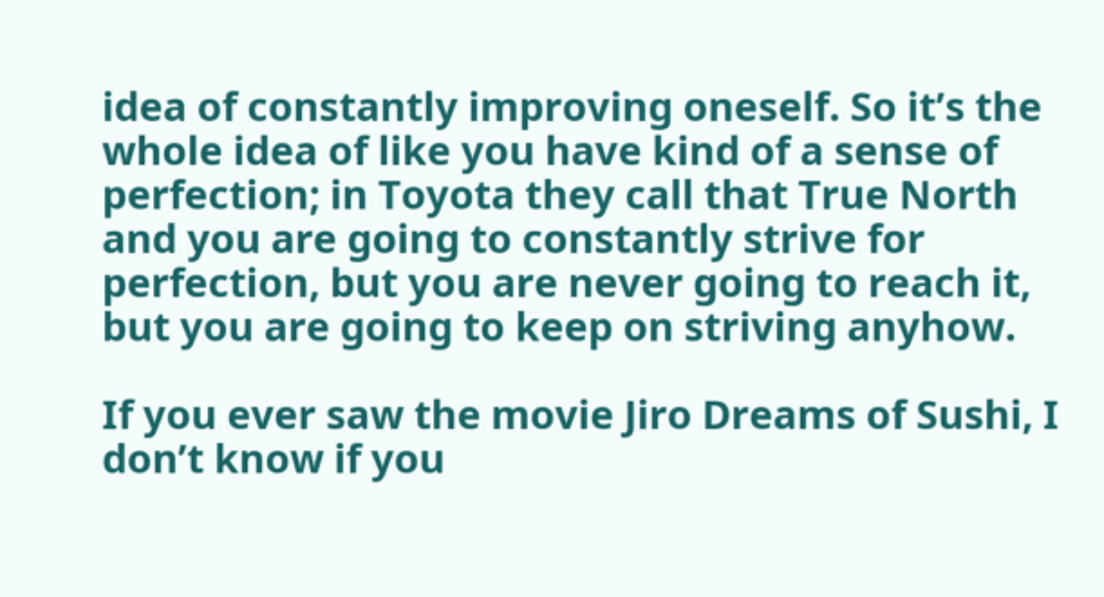idea of constantly improving oneself. So it’s the whole idea of like you have kind of a sense of perfection; in Toyota they call that True North and you are going to constantly strive for perfection, but you are never going to reach it, but you are going to keep on striving anyhow.

If you ever saw the movie Jiro Dreams of Sushi, I don’t know if you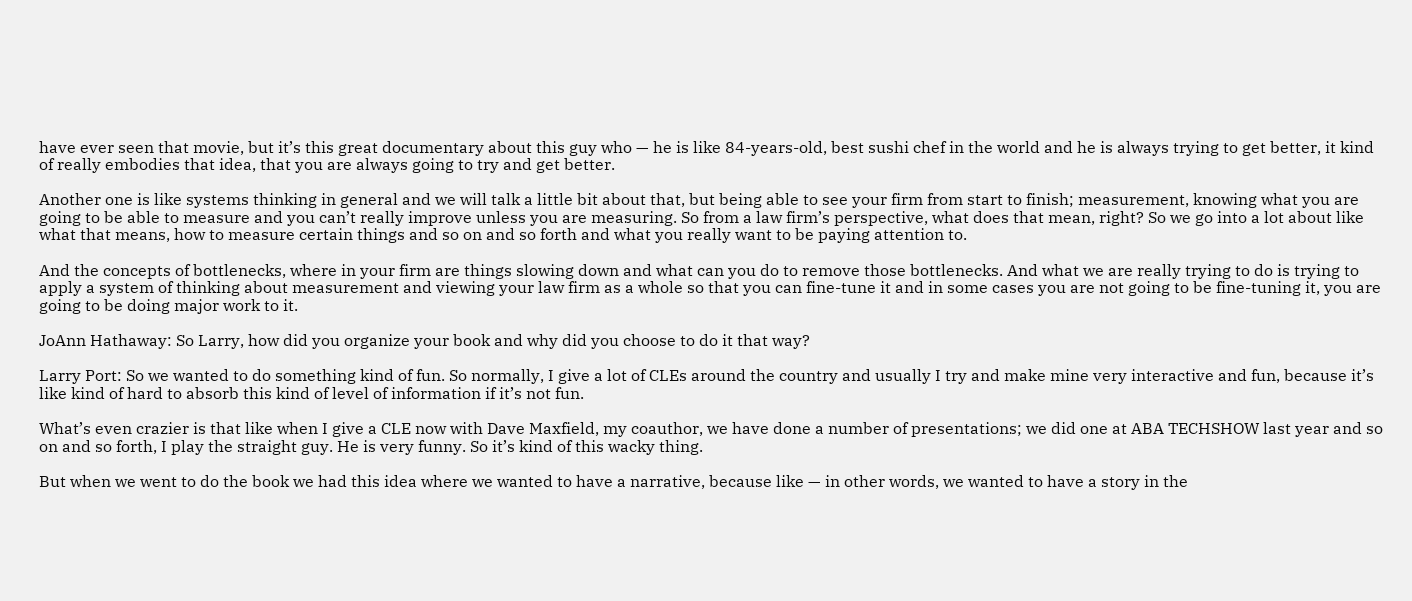have ever seen that movie, but it’s this great documentary about this guy who — he is like 84-years-old, best sushi chef in the world and he is always trying to get better, it kind of really embodies that idea, that you are always going to try and get better.

Another one is like systems thinking in general and we will talk a little bit about that, but being able to see your firm from start to finish; measurement, knowing what you are going to be able to measure and you can’t really improve unless you are measuring. So from a law firm’s perspective, what does that mean, right? So we go into a lot about like what that means, how to measure certain things and so on and so forth and what you really want to be paying attention to.

And the concepts of bottlenecks, where in your firm are things slowing down and what can you do to remove those bottlenecks. And what we are really trying to do is trying to apply a system of thinking about measurement and viewing your law firm as a whole so that you can fine-tune it and in some cases you are not going to be fine-tuning it, you are going to be doing major work to it.

JoAnn Hathaway: So Larry, how did you organize your book and why did you choose to do it that way?

Larry Port: So we wanted to do something kind of fun. So normally, I give a lot of CLEs around the country and usually I try and make mine very interactive and fun, because it’s like kind of hard to absorb this kind of level of information if it’s not fun.

What’s even crazier is that like when I give a CLE now with Dave Maxfield, my coauthor, we have done a number of presentations; we did one at ABA TECHSHOW last year and so on and so forth, I play the straight guy. He is very funny. So it’s kind of this wacky thing.

But when we went to do the book we had this idea where we wanted to have a narrative, because like — in other words, we wanted to have a story in the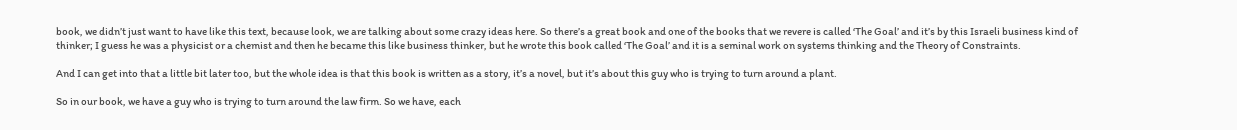book, we didn’t just want to have like this text, because look, we are talking about some crazy ideas here. So there’s a great book and one of the books that we revere is called ‘The Goal’ and it’s by this Israeli business kind of thinker; I guess he was a physicist or a chemist and then he became this like business thinker, but he wrote this book called ‘The Goal’ and it is a seminal work on systems thinking and the Theory of Constraints.

And I can get into that a little bit later too, but the whole idea is that this book is written as a story, it’s a novel, but it’s about this guy who is trying to turn around a plant.

So in our book, we have a guy who is trying to turn around the law firm. So we have, each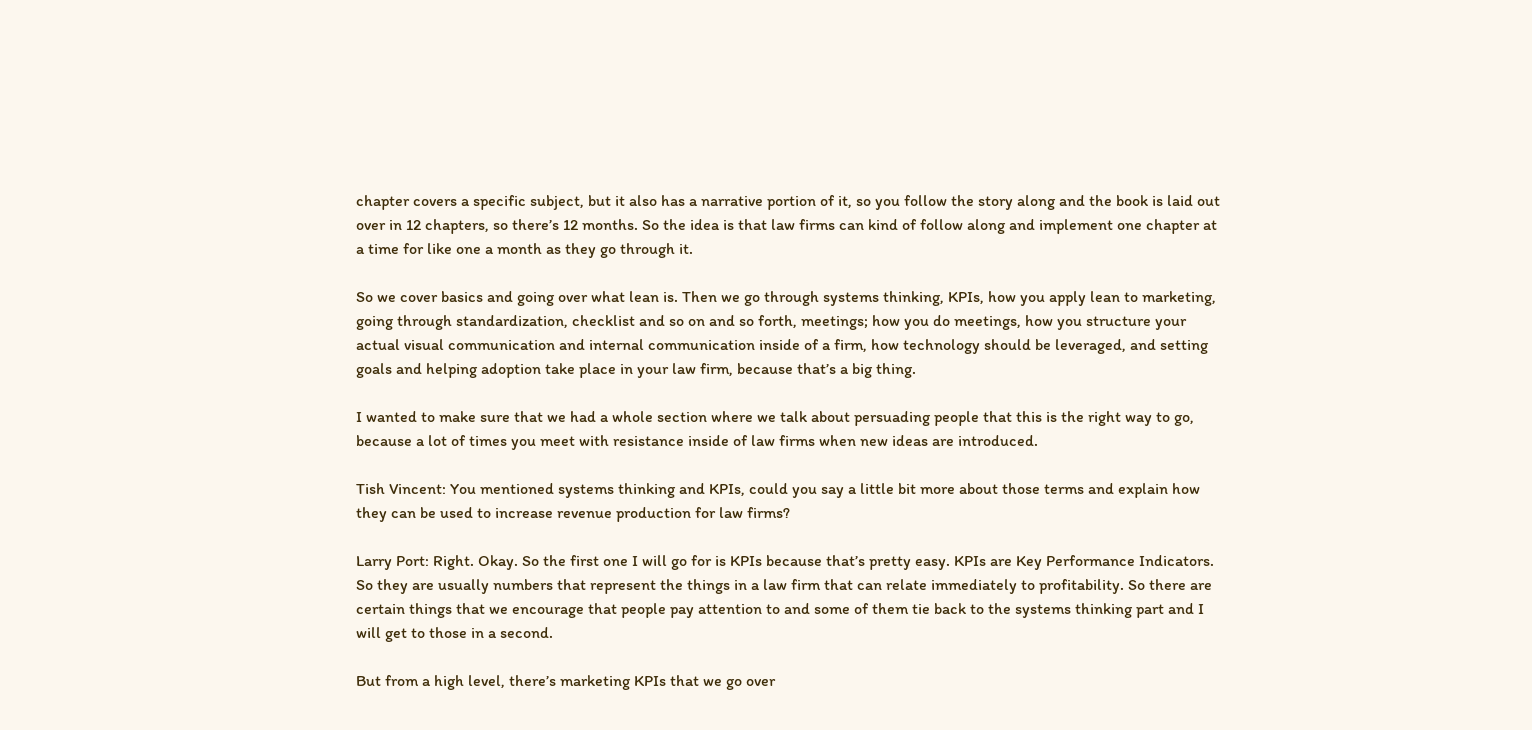chapter covers a specific subject, but it also has a narrative portion of it, so you follow the story along and the book is laid out over in 12 chapters, so there’s 12 months. So the idea is that law firms can kind of follow along and implement one chapter at a time for like one a month as they go through it.

So we cover basics and going over what lean is. Then we go through systems thinking, KPIs, how you apply lean to marketing, going through standardization, checklist and so on and so forth, meetings; how you do meetings, how you structure your actual visual communication and internal communication inside of a firm, how technology should be leveraged, and setting goals and helping adoption take place in your law firm, because that’s a big thing.

I wanted to make sure that we had a whole section where we talk about persuading people that this is the right way to go, because a lot of times you meet with resistance inside of law firms when new ideas are introduced.

Tish Vincent: You mentioned systems thinking and KPIs, could you say a little bit more about those terms and explain how they can be used to increase revenue production for law firms?

Larry Port: Right. Okay. So the first one I will go for is KPIs because that’s pretty easy. KPIs are Key Performance Indicators. So they are usually numbers that represent the things in a law firm that can relate immediately to profitability. So there are certain things that we encourage that people pay attention to and some of them tie back to the systems thinking part and I will get to those in a second.

But from a high level, there’s marketing KPIs that we go over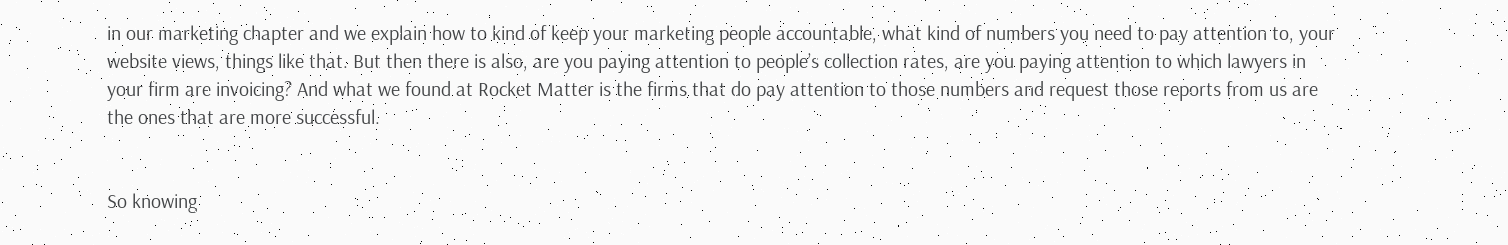in our marketing chapter and we explain how to kind of keep your marketing people accountable, what kind of numbers you need to pay attention to, your website views, things like that. But then there is also, are you paying attention to people’s collection rates, are you paying attention to which lawyers in your firm are invoicing? And what we found at Rocket Matter is the firms that do pay attention to those numbers and request those reports from us are the ones that are more successful.


So knowing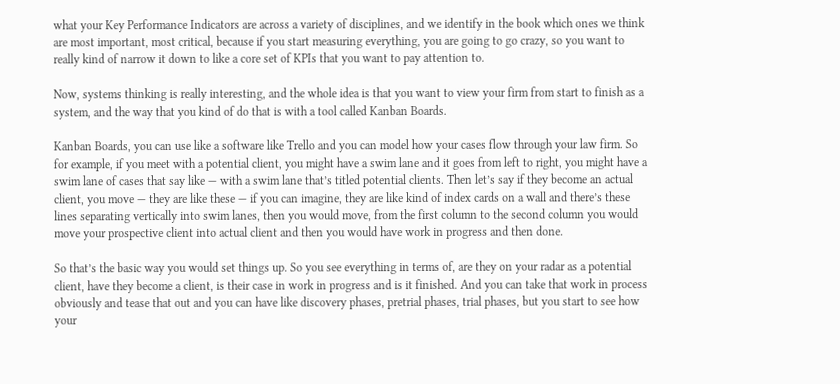what your Key Performance Indicators are across a variety of disciplines, and we identify in the book which ones we think are most important, most critical, because if you start measuring everything, you are going to go crazy, so you want to really kind of narrow it down to like a core set of KPIs that you want to pay attention to.

Now, systems thinking is really interesting, and the whole idea is that you want to view your firm from start to finish as a system, and the way that you kind of do that is with a tool called Kanban Boards.

Kanban Boards, you can use like a software like Trello and you can model how your cases flow through your law firm. So for example, if you meet with a potential client, you might have a swim lane and it goes from left to right, you might have a swim lane of cases that say like — with a swim lane that’s titled potential clients. Then let’s say if they become an actual client, you move — they are like these — if you can imagine, they are like kind of index cards on a wall and there’s these lines separating vertically into swim lanes, then you would move, from the first column to the second column you would move your prospective client into actual client and then you would have work in progress and then done.

So that’s the basic way you would set things up. So you see everything in terms of, are they on your radar as a potential client, have they become a client, is their case in work in progress and is it finished. And you can take that work in process obviously and tease that out and you can have like discovery phases, pretrial phases, trial phases, but you start to see how your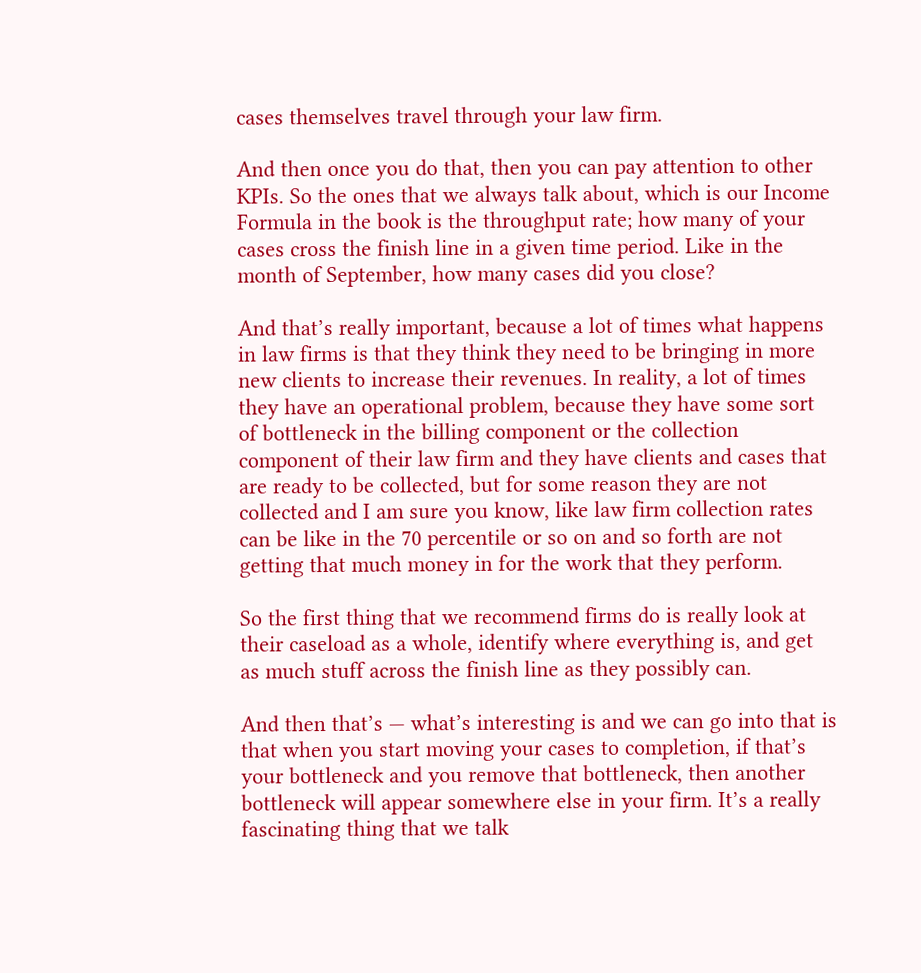cases themselves travel through your law firm.

And then once you do that, then you can pay attention to other KPIs. So the ones that we always talk about, which is our Income Formula in the book is the throughput rate; how many of your cases cross the finish line in a given time period. Like in the month of September, how many cases did you close?

And that’s really important, because a lot of times what happens in law firms is that they think they need to be bringing in more new clients to increase their revenues. In reality, a lot of times they have an operational problem, because they have some sort of bottleneck in the billing component or the collection component of their law firm and they have clients and cases that are ready to be collected, but for some reason they are not collected and I am sure you know, like law firm collection rates can be like in the 70 percentile or so on and so forth are not getting that much money in for the work that they perform.

So the first thing that we recommend firms do is really look at their caseload as a whole, identify where everything is, and get as much stuff across the finish line as they possibly can.

And then that’s — what’s interesting is and we can go into that is that when you start moving your cases to completion, if that’s your bottleneck and you remove that bottleneck, then another bottleneck will appear somewhere else in your firm. It’s a really fascinating thing that we talk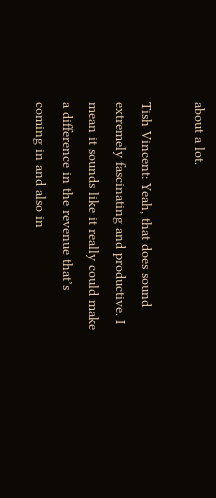about a lot.

Tish Vincent: Yeah, that does sound extremely fascinating and productive. I mean it sounds like it really could make a difference in the revenue that’s coming in and also in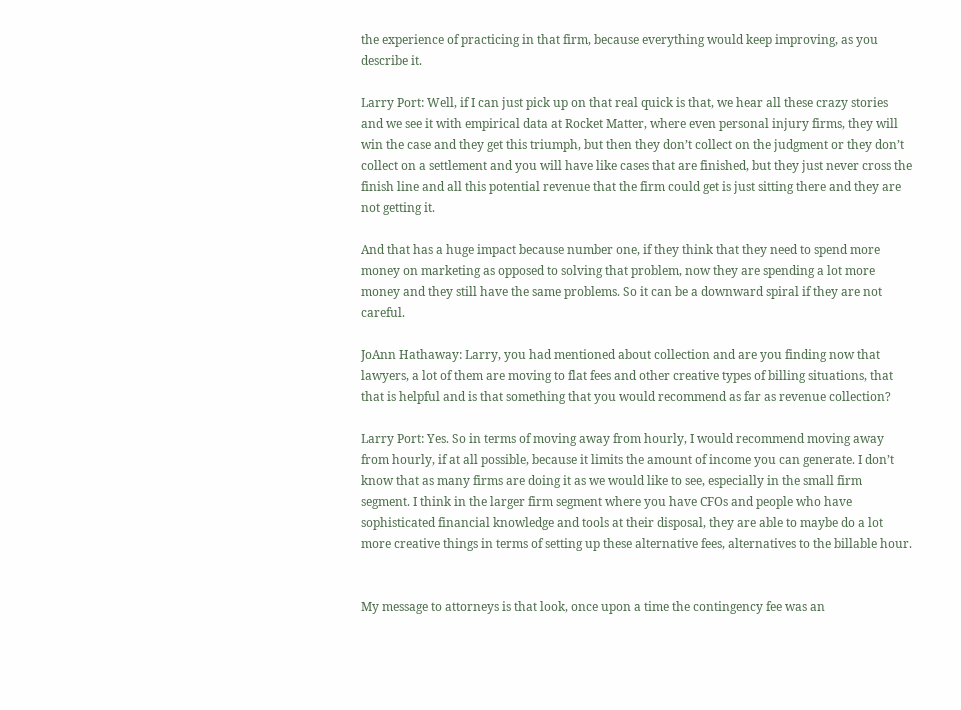the experience of practicing in that firm, because everything would keep improving, as you describe it.

Larry Port: Well, if I can just pick up on that real quick is that, we hear all these crazy stories and we see it with empirical data at Rocket Matter, where even personal injury firms, they will win the case and they get this triumph, but then they don’t collect on the judgment or they don’t collect on a settlement and you will have like cases that are finished, but they just never cross the finish line and all this potential revenue that the firm could get is just sitting there and they are not getting it.

And that has a huge impact because number one, if they think that they need to spend more money on marketing as opposed to solving that problem, now they are spending a lot more money and they still have the same problems. So it can be a downward spiral if they are not careful.

JoAnn Hathaway: Larry, you had mentioned about collection and are you finding now that lawyers, a lot of them are moving to flat fees and other creative types of billing situations, that that is helpful and is that something that you would recommend as far as revenue collection?

Larry Port: Yes. So in terms of moving away from hourly, I would recommend moving away from hourly, if at all possible, because it limits the amount of income you can generate. I don’t know that as many firms are doing it as we would like to see, especially in the small firm segment. I think in the larger firm segment where you have CFOs and people who have sophisticated financial knowledge and tools at their disposal, they are able to maybe do a lot more creative things in terms of setting up these alternative fees, alternatives to the billable hour.


My message to attorneys is that look, once upon a time the contingency fee was an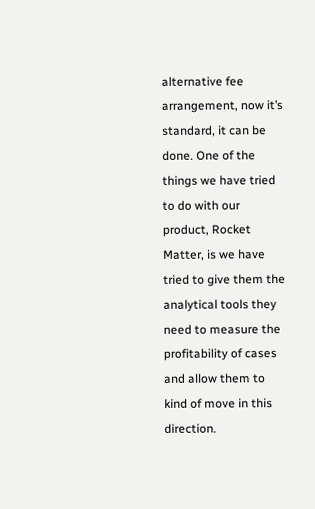alternative fee arrangement, now it’s standard, it can be done. One of the things we have tried to do with our product, Rocket Matter, is we have tried to give them the analytical tools they need to measure the profitability of cases and allow them to kind of move in this direction.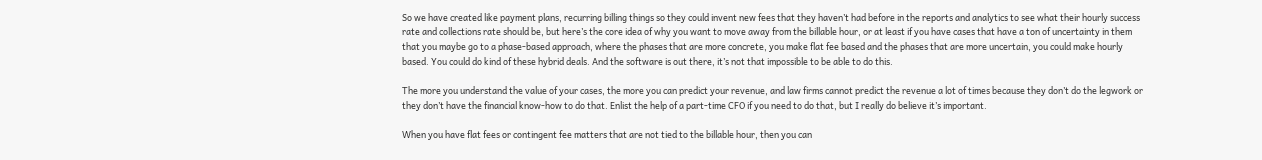So we have created like payment plans, recurring billing things so they could invent new fees that they haven’t had before in the reports and analytics to see what their hourly success rate and collections rate should be, but here’s the core idea of why you want to move away from the billable hour, or at least if you have cases that have a ton of uncertainty in them that you maybe go to a phase-based approach, where the phases that are more concrete, you make flat fee based and the phases that are more uncertain, you could make hourly based. You could do kind of these hybrid deals. And the software is out there, it’s not that impossible to be able to do this.

The more you understand the value of your cases, the more you can predict your revenue, and law firms cannot predict the revenue a lot of times because they don’t do the legwork or they don’t have the financial know-how to do that. Enlist the help of a part-time CFO if you need to do that, but I really do believe it’s important.

When you have flat fees or contingent fee matters that are not tied to the billable hour, then you can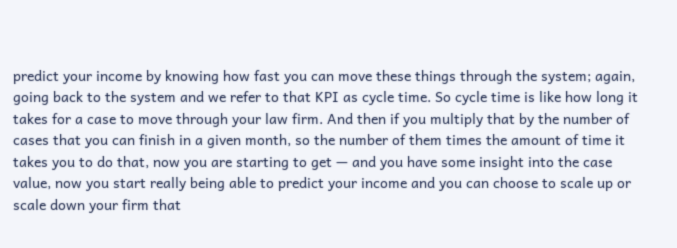predict your income by knowing how fast you can move these things through the system; again, going back to the system and we refer to that KPI as cycle time. So cycle time is like how long it takes for a case to move through your law firm. And then if you multiply that by the number of cases that you can finish in a given month, so the number of them times the amount of time it takes you to do that, now you are starting to get — and you have some insight into the case value, now you start really being able to predict your income and you can choose to scale up or scale down your firm that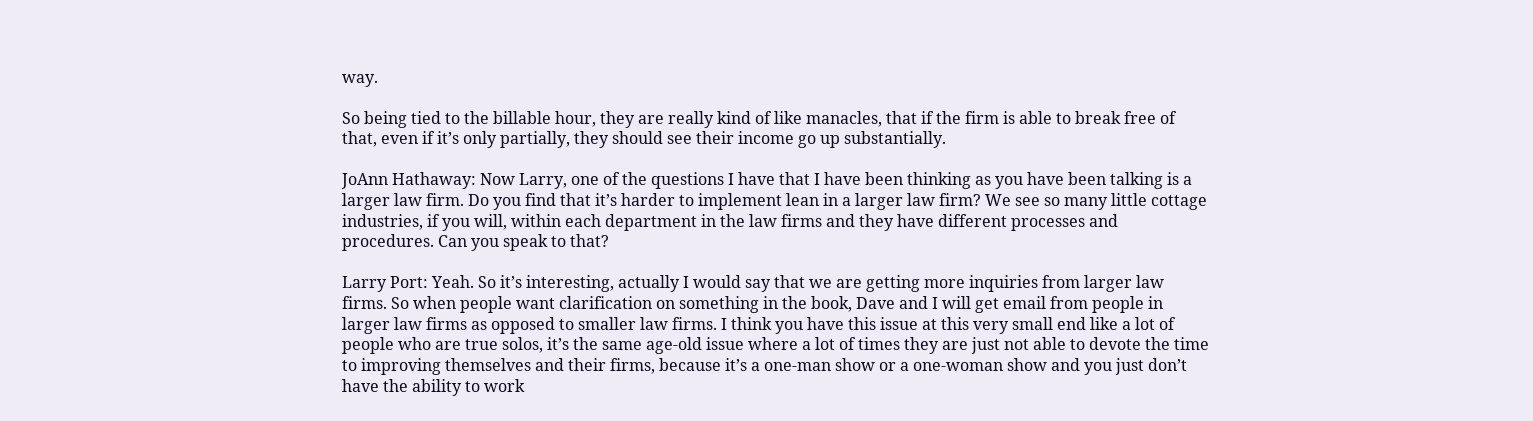way.

So being tied to the billable hour, they are really kind of like manacles, that if the firm is able to break free of that, even if it’s only partially, they should see their income go up substantially.

JoAnn Hathaway: Now Larry, one of the questions I have that I have been thinking as you have been talking is a larger law firm. Do you find that it’s harder to implement lean in a larger law firm? We see so many little cottage industries, if you will, within each department in the law firms and they have different processes and procedures. Can you speak to that?

Larry Port: Yeah. So it’s interesting, actually I would say that we are getting more inquiries from larger law firms. So when people want clarification on something in the book, Dave and I will get email from people in larger law firms as opposed to smaller law firms. I think you have this issue at this very small end like a lot of people who are true solos, it’s the same age-old issue where a lot of times they are just not able to devote the time to improving themselves and their firms, because it’s a one-man show or a one-woman show and you just don’t have the ability to work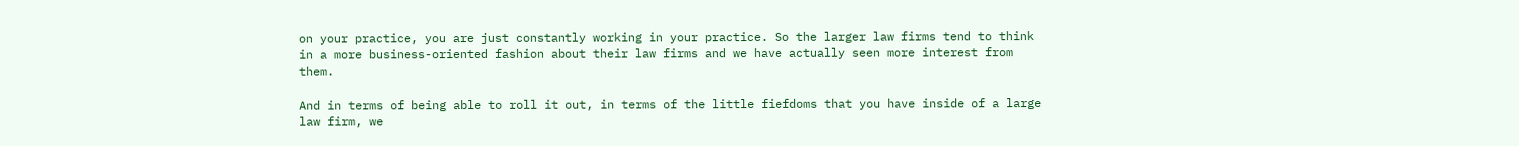on your practice, you are just constantly working in your practice. So the larger law firms tend to think in a more business-oriented fashion about their law firms and we have actually seen more interest from them.

And in terms of being able to roll it out, in terms of the little fiefdoms that you have inside of a large law firm, we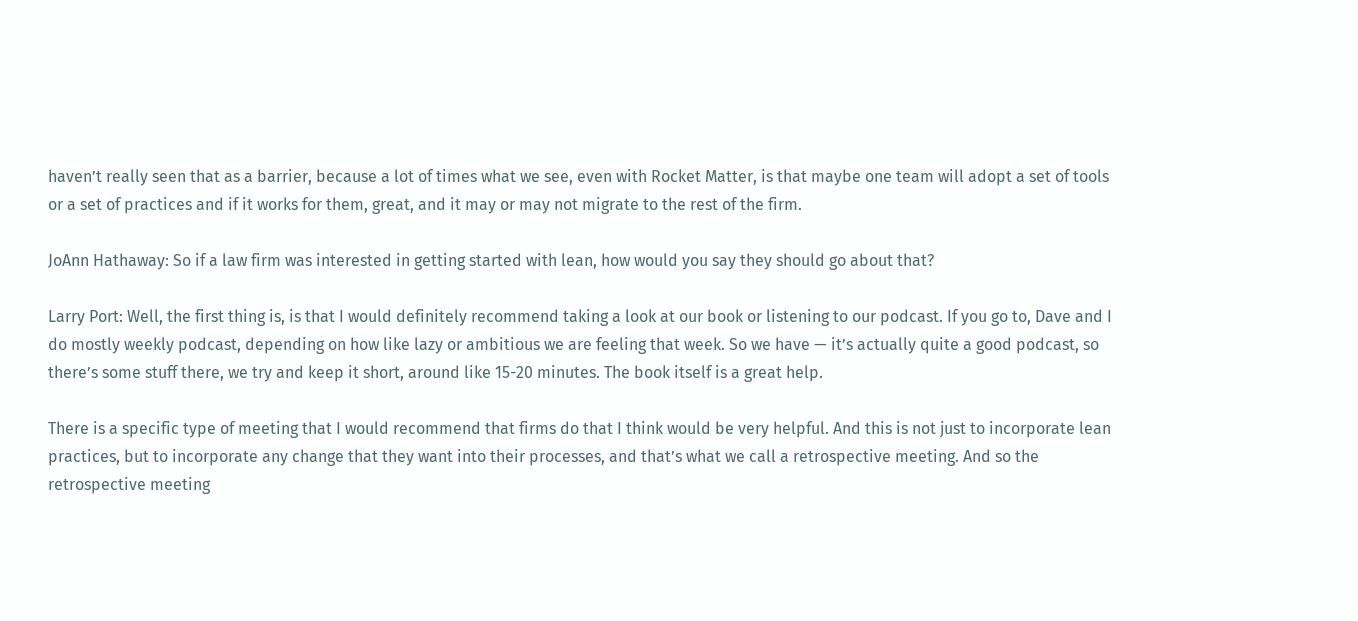haven’t really seen that as a barrier, because a lot of times what we see, even with Rocket Matter, is that maybe one team will adopt a set of tools or a set of practices and if it works for them, great, and it may or may not migrate to the rest of the firm.

JoAnn Hathaway: So if a law firm was interested in getting started with lean, how would you say they should go about that?

Larry Port: Well, the first thing is, is that I would definitely recommend taking a look at our book or listening to our podcast. If you go to, Dave and I do mostly weekly podcast, depending on how like lazy or ambitious we are feeling that week. So we have — it’s actually quite a good podcast, so there’s some stuff there, we try and keep it short, around like 15-20 minutes. The book itself is a great help.

There is a specific type of meeting that I would recommend that firms do that I think would be very helpful. And this is not just to incorporate lean practices, but to incorporate any change that they want into their processes, and that’s what we call a retrospective meeting. And so the retrospective meeting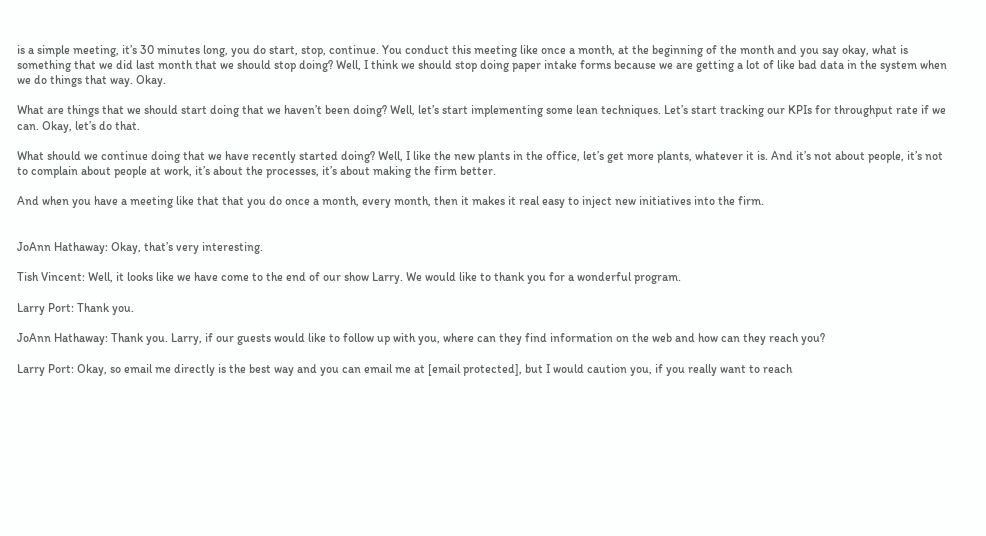is a simple meeting, it’s 30 minutes long, you do start, stop, continue. You conduct this meeting like once a month, at the beginning of the month and you say okay, what is something that we did last month that we should stop doing? Well, I think we should stop doing paper intake forms because we are getting a lot of like bad data in the system when we do things that way. Okay.

What are things that we should start doing that we haven’t been doing? Well, let’s start implementing some lean techniques. Let’s start tracking our KPIs for throughput rate if we can. Okay, let’s do that.

What should we continue doing that we have recently started doing? Well, I like the new plants in the office, let’s get more plants, whatever it is. And it’s not about people, it’s not to complain about people at work, it’s about the processes, it’s about making the firm better.

And when you have a meeting like that that you do once a month, every month, then it makes it real easy to inject new initiatives into the firm.


JoAnn Hathaway: Okay, that’s very interesting.

Tish Vincent: Well, it looks like we have come to the end of our show Larry. We would like to thank you for a wonderful program.

Larry Port: Thank you.

JoAnn Hathaway: Thank you. Larry, if our guests would like to follow up with you, where can they find information on the web and how can they reach you?

Larry Port: Okay, so email me directly is the best way and you can email me at [email protected], but I would caution you, if you really want to reach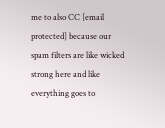me to also CC [email protected] because our spam filters are like wicked strong here and like everything goes to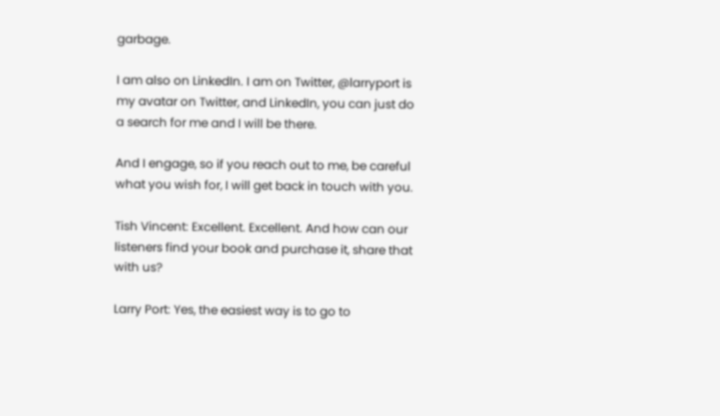garbage.

I am also on LinkedIn. I am on Twitter, @larryport is my avatar on Twitter, and LinkedIn, you can just do a search for me and I will be there.

And I engage, so if you reach out to me, be careful what you wish for, I will get back in touch with you.

Tish Vincent: Excellent. Excellent. And how can our listeners find your book and purchase it, share that with us?

Larry Port: Yes, the easiest way is to go to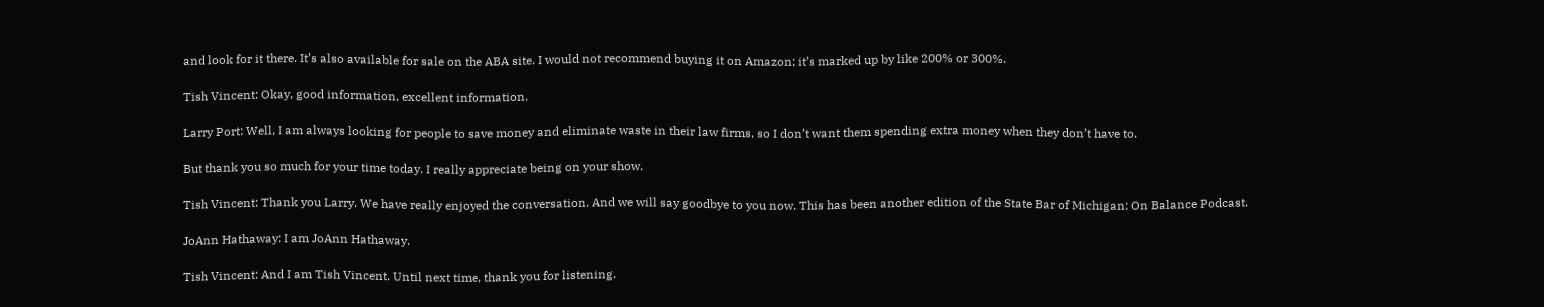and look for it there. It’s also available for sale on the ABA site. I would not recommend buying it on Amazon; it’s marked up by like 200% or 300%.

Tish Vincent: Okay, good information, excellent information.

Larry Port: Well, I am always looking for people to save money and eliminate waste in their law firms, so I don’t want them spending extra money when they don’t have to.

But thank you so much for your time today. I really appreciate being on your show.

Tish Vincent: Thank you Larry. We have really enjoyed the conversation. And we will say goodbye to you now. This has been another edition of the State Bar of Michigan: On Balance Podcast.

JoAnn Hathaway: I am JoAnn Hathaway.

Tish Vincent: And I am Tish Vincent. Until next time, thank you for listening.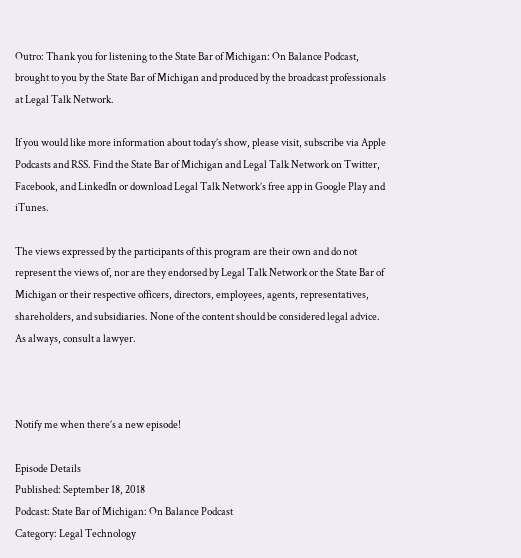Outro: Thank you for listening to the State Bar of Michigan: On Balance Podcast, brought to you by the State Bar of Michigan and produced by the broadcast professionals at Legal Talk Network.

If you would like more information about today’s show, please visit, subscribe via Apple Podcasts and RSS. Find the State Bar of Michigan and Legal Talk Network on Twitter, Facebook, and LinkedIn or download Legal Talk Network’s free app in Google Play and iTunes.

The views expressed by the participants of this program are their own and do not represent the views of, nor are they endorsed by Legal Talk Network or the State Bar of Michigan or their respective officers, directors, employees, agents, representatives, shareholders, and subsidiaries. None of the content should be considered legal advice. As always, consult a lawyer.



Notify me when there’s a new episode!

Episode Details
Published: September 18, 2018
Podcast: State Bar of Michigan: On Balance Podcast
Category: Legal Technology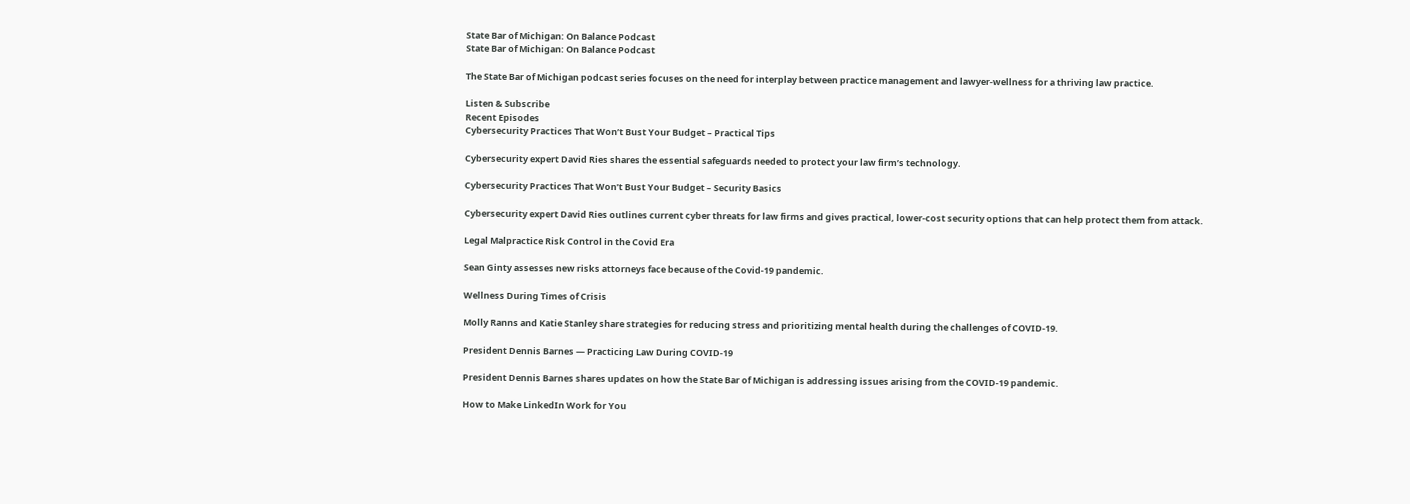State Bar of Michigan: On Balance Podcast
State Bar of Michigan: On Balance Podcast

The State Bar of Michigan podcast series focuses on the need for interplay between practice management and lawyer-wellness for a thriving law practice.

Listen & Subscribe
Recent Episodes
Cybersecurity Practices That Won’t Bust Your Budget – Practical Tips

Cybersecurity expert David Ries shares the essential safeguards needed to protect your law firm’s technology.

Cybersecurity Practices That Won’t Bust Your Budget – Security Basics

Cybersecurity expert David Ries outlines current cyber threats for law firms and gives practical, lower-cost security options that can help protect them from attack.

Legal Malpractice Risk Control in the Covid Era

Sean Ginty assesses new risks attorneys face because of the Covid-19 pandemic.

Wellness During Times of Crisis

Molly Ranns and Katie Stanley share strategies for reducing stress and prioritizing mental health during the challenges of COVID-19.

President Dennis Barnes — Practicing Law During COVID-19

President Dennis Barnes shares updates on how the State Bar of Michigan is addressing issues arising from the COVID-19 pandemic.

How to Make LinkedIn Work for You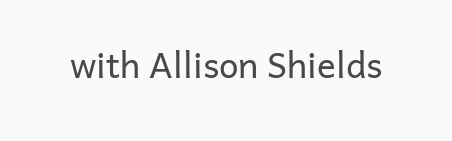with Allison Shields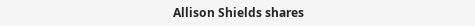Allison Shields shares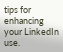tips for enhancing your LinkedIn use.